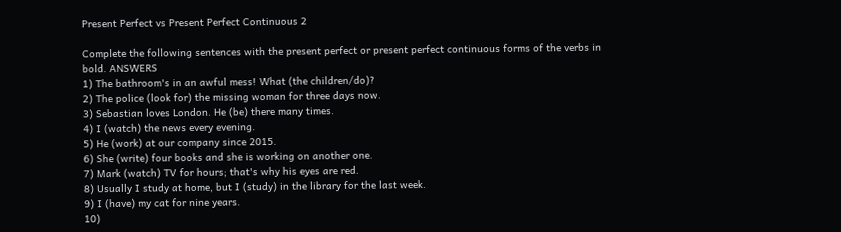Present Perfect vs Present Perfect Continuous 2

Complete the following sentences with the present perfect or present perfect continuous forms of the verbs in bold. ANSWERS
1) The bathroom's in an awful mess! What (the children/do)?
2) The police (look for) the missing woman for three days now.
3) Sebastian loves London. He (be) there many times.
4) I (watch) the news every evening.
5) He (work) at our company since 2015.
6) She (write) four books and she is working on another one.
7) Mark (watch) TV for hours; that's why his eyes are red.
8) Usually I study at home, but I (study) in the library for the last week.
9) I (have) my cat for nine years.
10)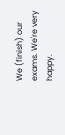We (finish) our exams. We're very happy.